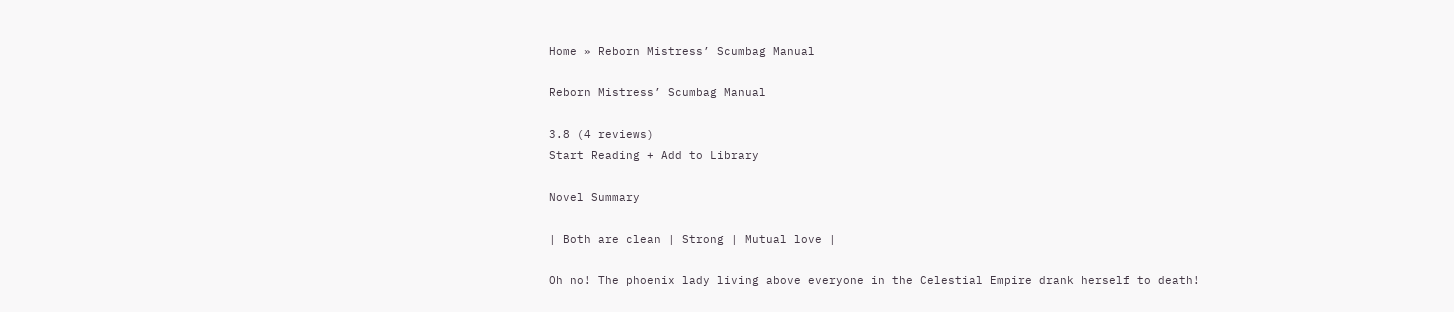Home » Reborn Mistress’ Scumbag Manual

Reborn Mistress’ Scumbag Manual

3.8 (4 reviews)
Start Reading + Add to Library

Novel Summary

| Both are clean | Strong | Mutual love |

Oh no! The phoenix lady living above everyone in the Celestial Empire drank herself to death!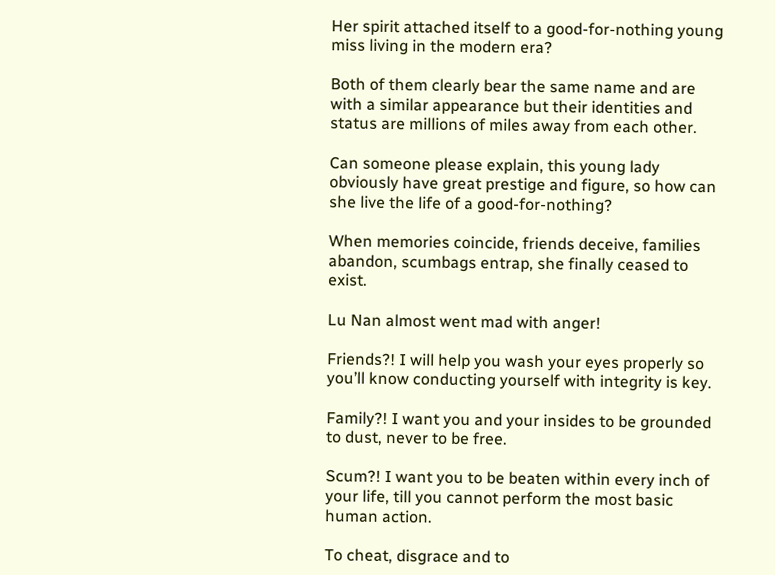Her spirit attached itself to a good-for-nothing young miss living in the modern era?

Both of them clearly bear the same name and are with a similar appearance but their identities and status are millions of miles away from each other.

Can someone please explain, this young lady obviously have great prestige and figure, so how can she live the life of a good-for-nothing?

When memories coincide, friends deceive, families abandon, scumbags entrap, she finally ceased to exist.

Lu Nan almost went mad with anger!

Friends?! I will help you wash your eyes properly so you’ll know conducting yourself with integrity is key.

Family?! I want you and your insides to be grounded to dust, never to be free.

Scum?! I want you to be beaten within every inch of your life, till you cannot perform the most basic human action.

To cheat, disgrace and to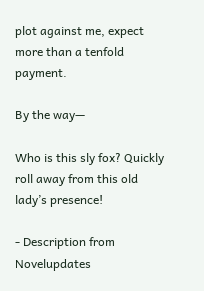plot against me, expect more than a tenfold payment.

By the way—

Who is this sly fox? Quickly roll away from this old lady’s presence!

- Description from Novelupdates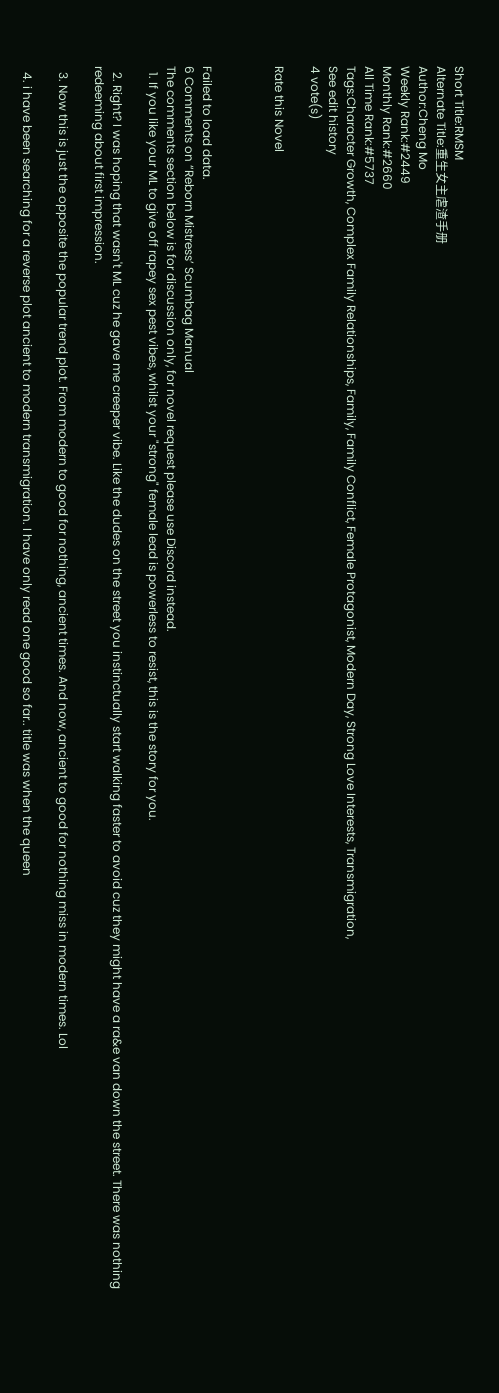Short Title:RMSM
Alternate Title:重生女主虐渣手册
Author:Cheng Mo
Weekly Rank:#2449
Monthly Rank:#2660
All Time Rank:#5737
Tags:Character Growth, Complex Family Relationships, Family, Family Conflict, Female Protagonist, Modern Day, Strong Love Interests, Transmigration,
See edit history
4 vote(s)

Rate this Novel



Failed to load data.
6 Comments on “Reborn Mistress’ Scumbag Manual
The comments section below is for discussion only, for novel request please use Discord instead.
  1. If you like your ML to give off rapey sex pest vibes, whilst your "strong" female lead is powerless to resist, this is the story for you.

  2. Right? I was hoping that wasn't ML cuz he gave me creeper vibe. Like the dudes on the street you instinctually start walking faster to avoid cuz they might have a ra&e van down the street. There was nothing redeeming about first impression.

  3. Now this is just the opposite the popular trend plot. From modern to good for nothing, ancient times. And now, ancient to good for nothing miss in modern times. Lol

  4. i have been searching for a reverse plot ancient to modern transmigration. I have only read one good so far.. title was when the queen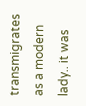transmigrates as a modern lady.. it was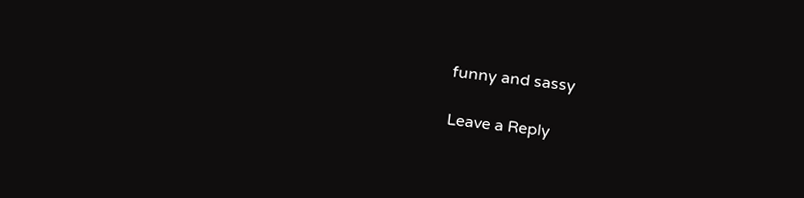funny and sassy

Leave a Reply